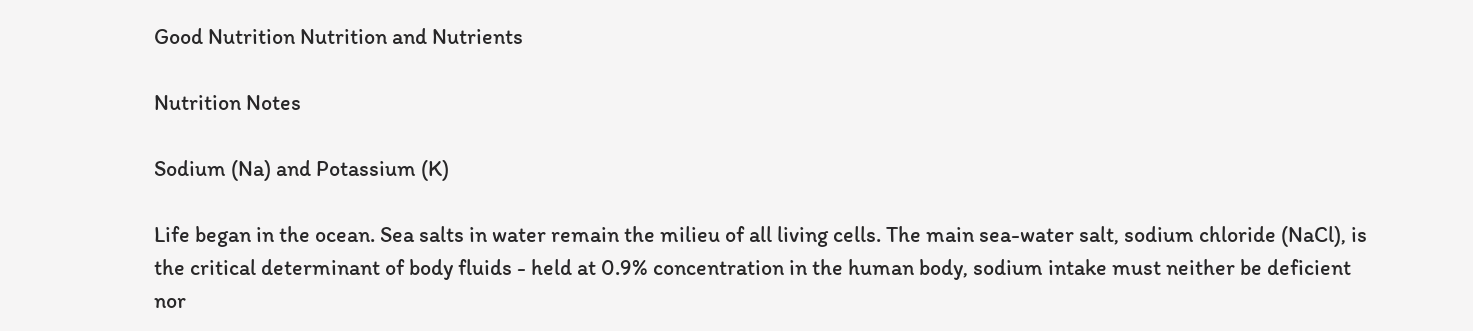Good Nutrition Nutrition and Nutrients

Nutrition Notes

Sodium (Na) and Potassium (K)

Life began in the ocean. Sea salts in water remain the milieu of all living cells. The main sea-water salt, sodium chloride (NaCl), is the critical determinant of body fluids - held at 0.9% concentration in the human body, sodium intake must neither be deficient nor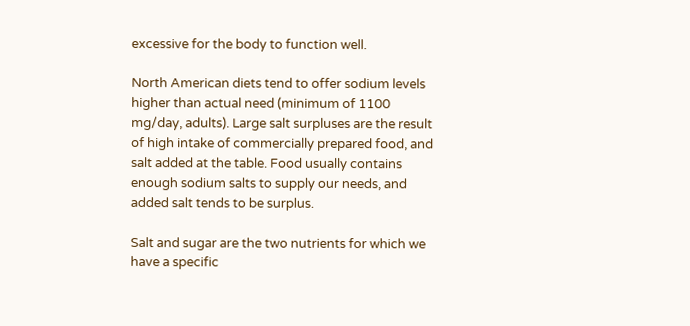excessive for the body to function well.

North American diets tend to offer sodium levels higher than actual need (minimum of 1100 mg/day, adults). Large salt surpluses are the result of high intake of commercially prepared food, and salt added at the table. Food usually contains enough sodium salts to supply our needs, and added salt tends to be surplus.

Salt and sugar are the two nutrients for which we have a specific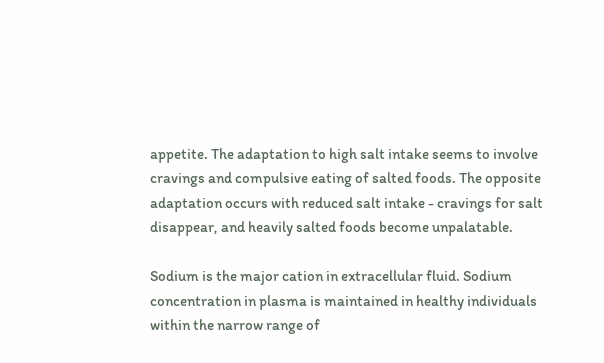appetite. The adaptation to high salt intake seems to involve cravings and compulsive eating of salted foods. The opposite adaptation occurs with reduced salt intake - cravings for salt disappear, and heavily salted foods become unpalatable.

Sodium is the major cation in extracellular fluid. Sodium concentration in plasma is maintained in healthy individuals within the narrow range of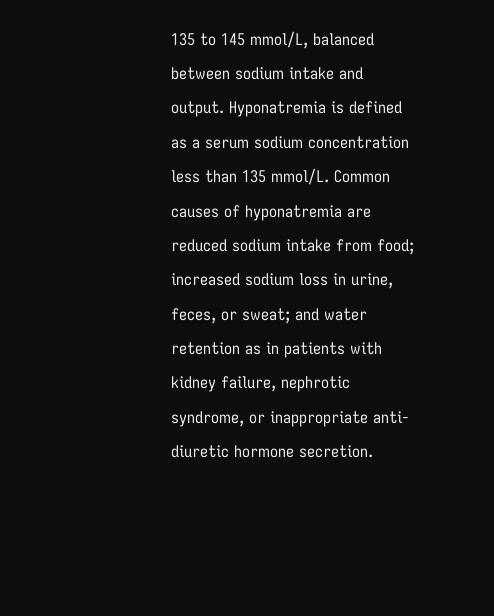135 to 145 mmol/L, balanced between sodium intake and output. Hyponatremia is defined as a serum sodium concentration less than 135 mmol/L. Common causes of hyponatremia are reduced sodium intake from food; increased sodium loss in urine, feces, or sweat; and water retention as in patients with kidney failure, nephrotic syndrome, or inappropriate anti-diuretic hormone secretion.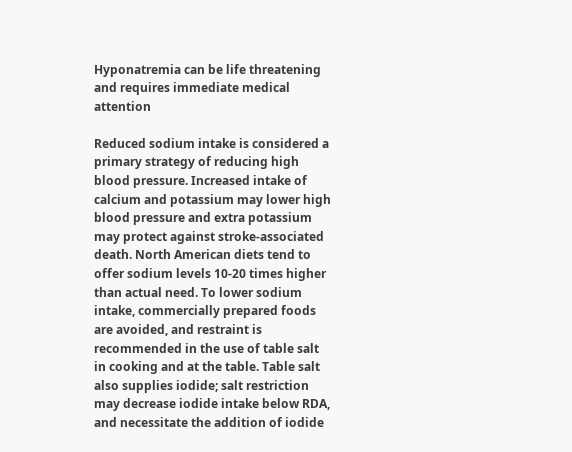Hyponatremia can be life threatening and requires immediate medical attention

Reduced sodium intake is considered a primary strategy of reducing high blood pressure. Increased intake of calcium and potassium may lower high blood pressure and extra potassium may protect against stroke-associated death. North American diets tend to offer sodium levels 10-20 times higher than actual need. To lower sodium intake, commercially prepared foods are avoided, and restraint is recommended in the use of table salt in cooking and at the table. Table salt also supplies iodide; salt restriction may decrease iodide intake below RDA, and necessitate the addition of iodide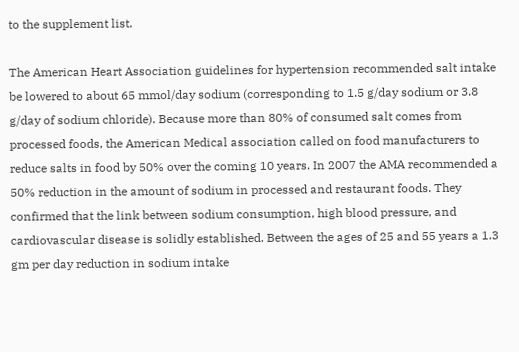to the supplement list.

The American Heart Association guidelines for hypertension recommended salt intake be lowered to about 65 mmol/day sodium (corresponding to 1.5 g/day sodium or 3.8 g/day of sodium chloride). Because more than 80% of consumed salt comes from processed foods, the American Medical association called on food manufacturers to reduce salts in food by 50% over the coming 10 years. In 2007 the AMA recommended a 50% reduction in the amount of sodium in processed and restaurant foods. They confirmed that the link between sodium consumption, high blood pressure, and cardiovascular disease is solidly established. Between the ages of 25 and 55 years a 1.3 gm per day reduction in sodium intake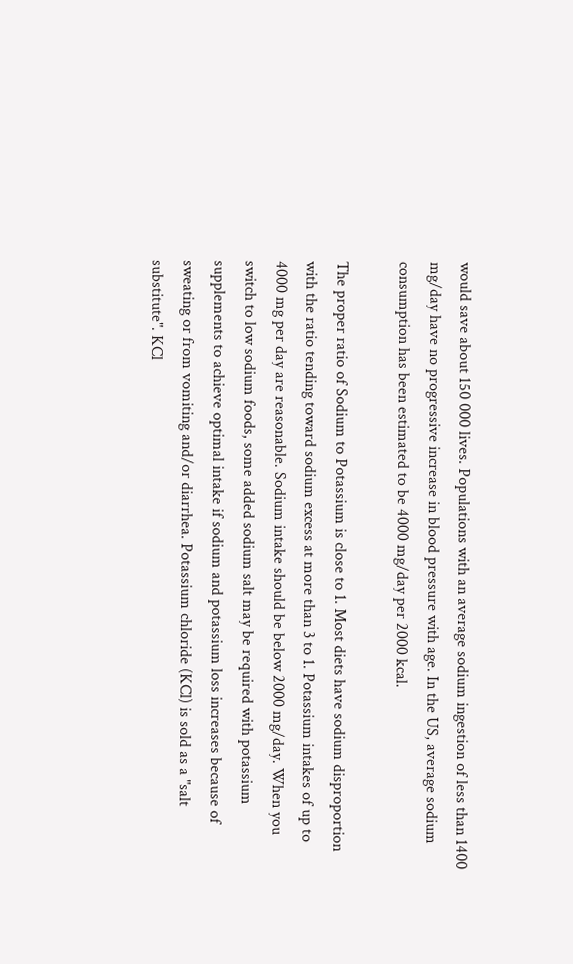would save about 150 000 lives. Populations with an average sodium ingestion of less than 1400 mg/day have no progressive increase in blood pressure with age. In the US, average sodium consumption has been estimated to be 4000 mg/day per 2000 kcal.

The proper ratio of Sodium to Potassium is close to 1. Most diets have sodium disproportion with the ratio tending toward sodium excess at more than 3 to 1. Potassium intakes of up to 4000 mg per day are reasonable. Sodium intake should be below 2000 mg/day. When you switch to low sodium foods, some added sodium salt may be required with potassium supplements to achieve optimal intake if sodium and potassium loss increases because of sweating or from vomiting and/or diarrhea. Potassium chloride (KCl) is sold as a "salt substitute". KCl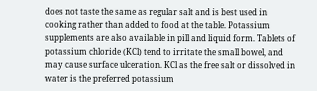does not taste the same as regular salt and is best used in cooking rather than added to food at the table. Potassium supplements are also available in pill and liquid form. Tablets of potassium chloride (KCl) tend to irritate the small bowel, and may cause surface ulceration. KCl as the free salt or dissolved in water is the preferred potassium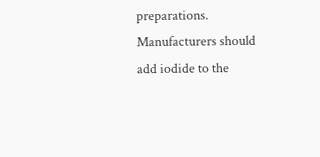preparations. Manufacturers should add iodide to the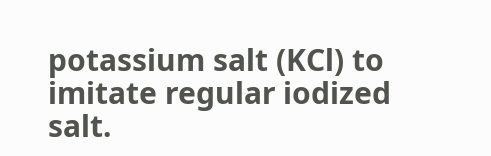potassium salt (KCl) to imitate regular iodized salt.